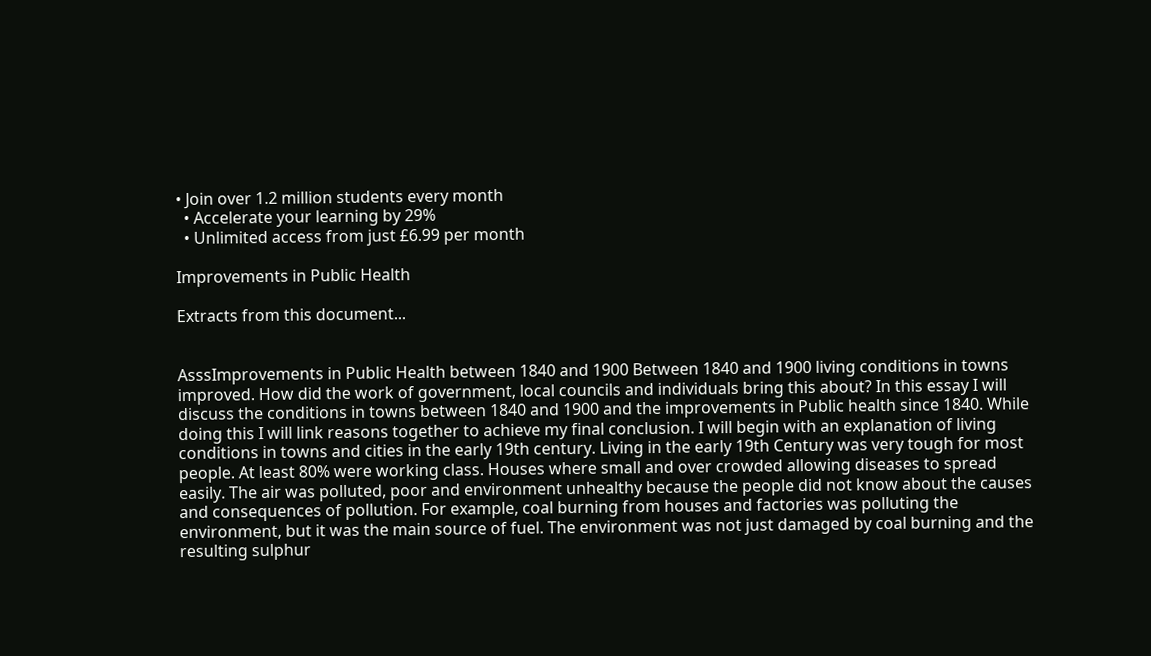• Join over 1.2 million students every month
  • Accelerate your learning by 29%
  • Unlimited access from just £6.99 per month

Improvements in Public Health

Extracts from this document...


AsssImprovements in Public Health between 1840 and 1900 Between 1840 and 1900 living conditions in towns improved. How did the work of government, local councils and individuals bring this about? In this essay I will discuss the conditions in towns between 1840 and 1900 and the improvements in Public health since 1840. While doing this I will link reasons together to achieve my final conclusion. I will begin with an explanation of living conditions in towns and cities in the early 19th century. Living in the early 19th Century was very tough for most people. At least 80% were working class. Houses where small and over crowded allowing diseases to spread easily. The air was polluted, poor and environment unhealthy because the people did not know about the causes and consequences of pollution. For example, coal burning from houses and factories was polluting the environment, but it was the main source of fuel. The environment was not just damaged by coal burning and the resulting sulphur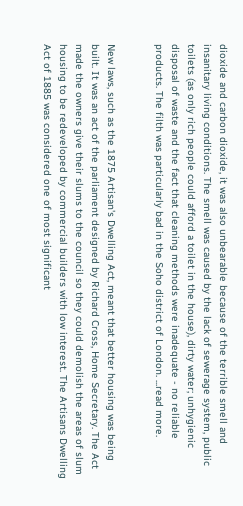dioxide and carbon dioxide, it was also unbearable because of the terrible smell and insanitary living conditions. The smell was caused by the lack of sewerage system, public toilets (as only rich people could afford a toilet in the house), dirty water; unhygienic disposal of waste and the fact that cleaning methods were inadequate - no reliable products. The filth was particularly bad in the Soho district of London. ...read more.


New laws, such as the 1875 Artisan's Dwelling Act, meant that better housing was being built. It was an act of the parliament designed by Richard Cross, Home Secretary. The Act made the owners give their slums to the council so they could demolish the areas of slum housing to be redeveloped by commercial builders with low interest. The Artisans Dwelling Act of 1885 was considered one of most significant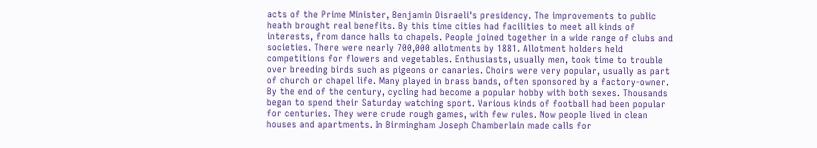acts of the Prime Minister, Benjamin Disraeli's presidency. The improvements to public heath brought real benefits. By this time cities had facilities to meet all kinds of interests, from dance halls to chapels. People joined together in a wide range of clubs and societies. There were nearly 700,000 allotments by 1881. Allotment holders held competitions for flowers and vegetables. Enthusiasts, usually men, took time to trouble over breeding birds such as pigeons or canaries. Choirs were very popular, usually as part of church or chapel life. Many played in brass bands, often sponsored by a factory-owner. By the end of the century, cycling had become a popular hobby with both sexes. Thousands began to spend their Saturday watching sport. Various kinds of football had been popular for centuries. They were crude rough games, with few rules. Now people lived in clean houses and apartments. In Birmingham Joseph Chamberlain made calls for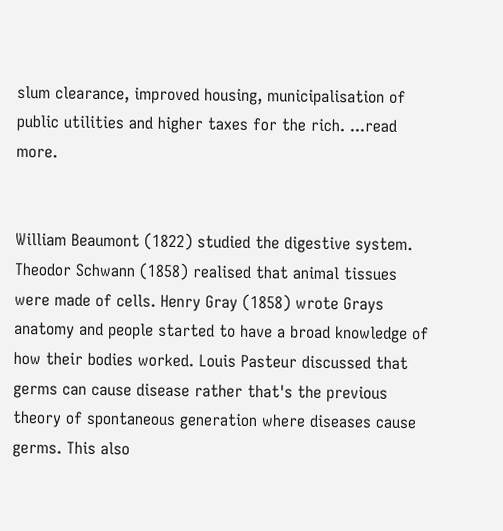slum clearance, improved housing, municipalisation of public utilities and higher taxes for the rich. ...read more.


William Beaumont (1822) studied the digestive system. Theodor Schwann (1858) realised that animal tissues were made of cells. Henry Gray (1858) wrote Grays anatomy and people started to have a broad knowledge of how their bodies worked. Louis Pasteur discussed that germs can cause disease rather that's the previous theory of spontaneous generation where diseases cause germs. This also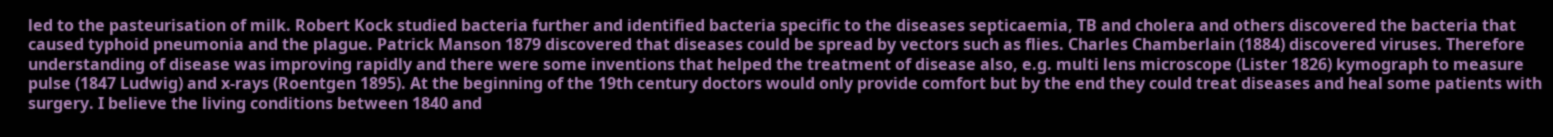led to the pasteurisation of milk. Robert Kock studied bacteria further and identified bacteria specific to the diseases septicaemia, TB and cholera and others discovered the bacteria that caused typhoid pneumonia and the plague. Patrick Manson 1879 discovered that diseases could be spread by vectors such as flies. Charles Chamberlain (1884) discovered viruses. Therefore understanding of disease was improving rapidly and there were some inventions that helped the treatment of disease also, e.g. multi lens microscope (Lister 1826) kymograph to measure pulse (1847 Ludwig) and x-rays (Roentgen 1895). At the beginning of the 19th century doctors would only provide comfort but by the end they could treat diseases and heal some patients with surgery. I believe the living conditions between 1840 and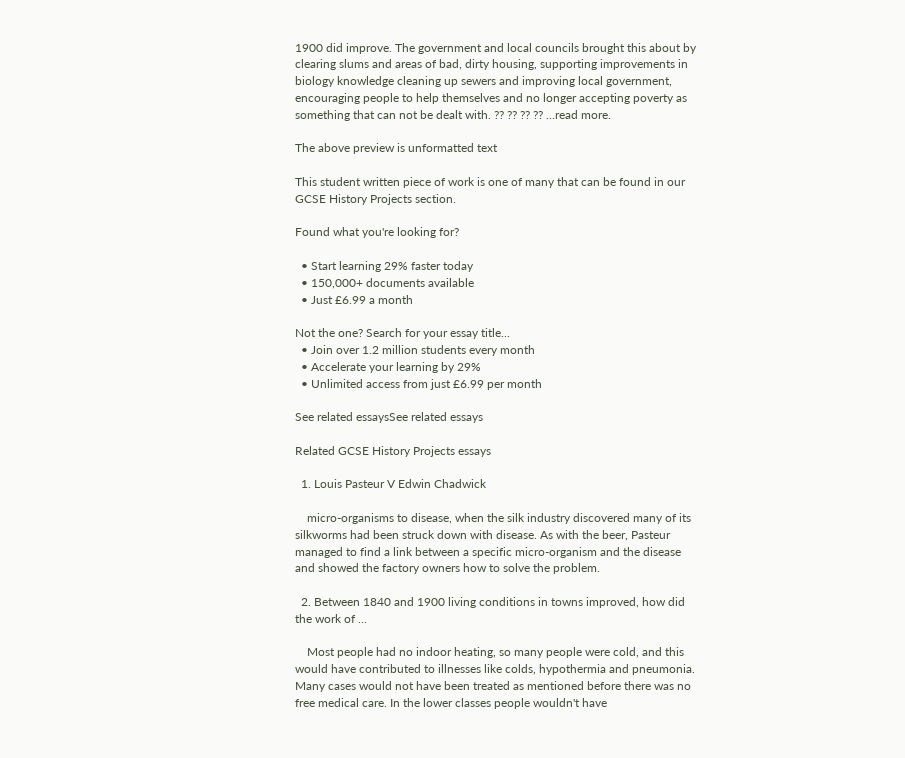1900 did improve. The government and local councils brought this about by clearing slums and areas of bad, dirty housing, supporting improvements in biology knowledge cleaning up sewers and improving local government, encouraging people to help themselves and no longer accepting poverty as something that can not be dealt with. ?? ?? ?? ?? ...read more.

The above preview is unformatted text

This student written piece of work is one of many that can be found in our GCSE History Projects section.

Found what you're looking for?

  • Start learning 29% faster today
  • 150,000+ documents available
  • Just £6.99 a month

Not the one? Search for your essay title...
  • Join over 1.2 million students every month
  • Accelerate your learning by 29%
  • Unlimited access from just £6.99 per month

See related essaysSee related essays

Related GCSE History Projects essays

  1. Louis Pasteur V Edwin Chadwick

    micro-organisms to disease, when the silk industry discovered many of its silkworms had been struck down with disease. As with the beer, Pasteur managed to find a link between a specific micro-organism and the disease and showed the factory owners how to solve the problem.

  2. Between 1840 and 1900 living conditions in towns improved, how did the work of ...

    Most people had no indoor heating, so many people were cold, and this would have contributed to illnesses like colds, hypothermia and pneumonia. Many cases would not have been treated as mentioned before there was no free medical care. In the lower classes people wouldn't have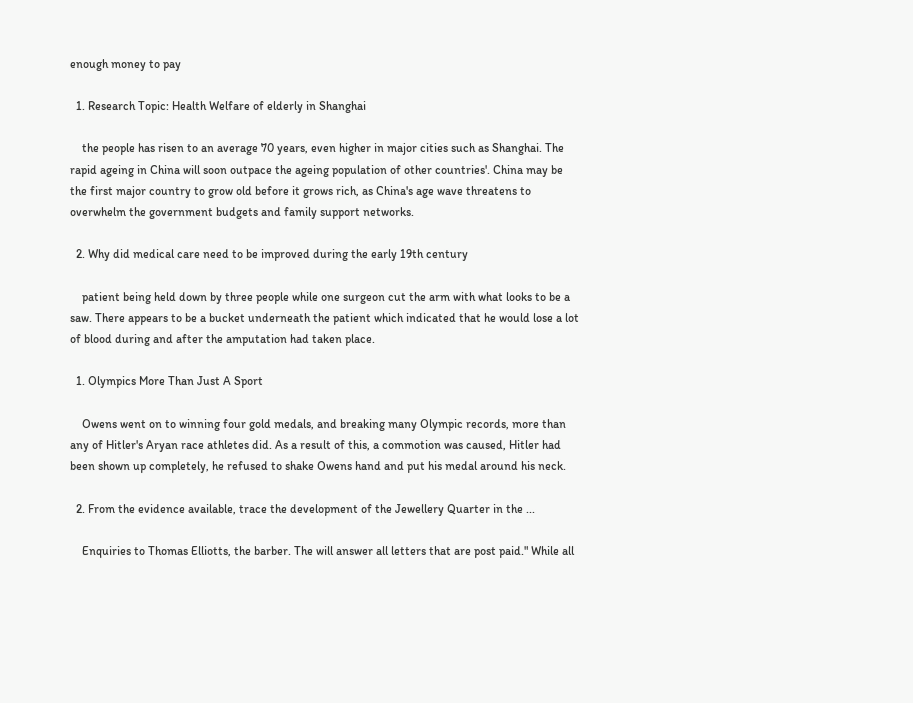enough money to pay

  1. Research Topic: Health Welfare of elderly in Shanghai

    the people has risen to an average 70 years, even higher in major cities such as Shanghai. The rapid ageing in China will soon outpace the ageing population of other countries'. China may be the first major country to grow old before it grows rich, as China's age wave threatens to overwhelm the government budgets and family support networks.

  2. Why did medical care need to be improved during the early 19th century

    patient being held down by three people while one surgeon cut the arm with what looks to be a saw. There appears to be a bucket underneath the patient which indicated that he would lose a lot of blood during and after the amputation had taken place.

  1. Olympics More Than Just A Sport

    Owens went on to winning four gold medals, and breaking many Olympic records, more than any of Hitler's Aryan race athletes did. As a result of this, a commotion was caused, Hitler had been shown up completely, he refused to shake Owens hand and put his medal around his neck.

  2. From the evidence available, trace the development of the Jewellery Quarter in the ...

    Enquiries to Thomas Elliotts, the barber. The will answer all letters that are post paid." While all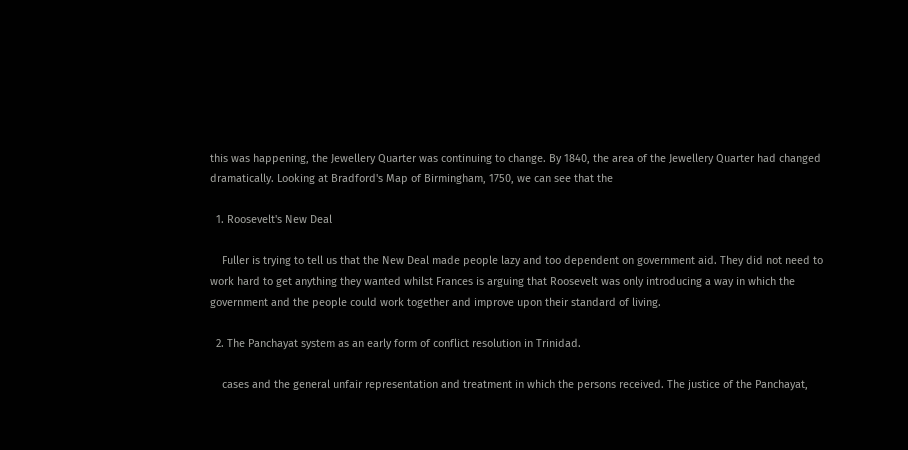this was happening, the Jewellery Quarter was continuing to change. By 1840, the area of the Jewellery Quarter had changed dramatically. Looking at Bradford's Map of Birmingham, 1750, we can see that the

  1. Roosevelt's New Deal

    Fuller is trying to tell us that the New Deal made people lazy and too dependent on government aid. They did not need to work hard to get anything they wanted whilst Frances is arguing that Roosevelt was only introducing a way in which the government and the people could work together and improve upon their standard of living.

  2. The Panchayat system as an early form of conflict resolution in Trinidad.

    cases and the general unfair representation and treatment in which the persons received. The justice of the Panchayat,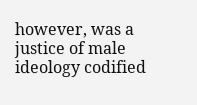however, was a justice of male ideology codified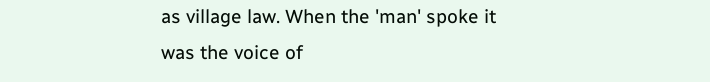as village law. When the 'man' spoke it was the voice of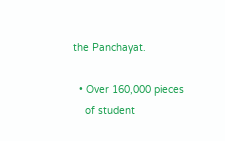the Panchayat.

  • Over 160,000 pieces
    of student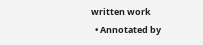written work
  • Annotated by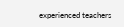experienced teachers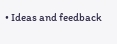• Ideas and feedback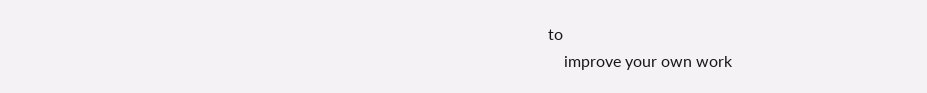to
    improve your own work